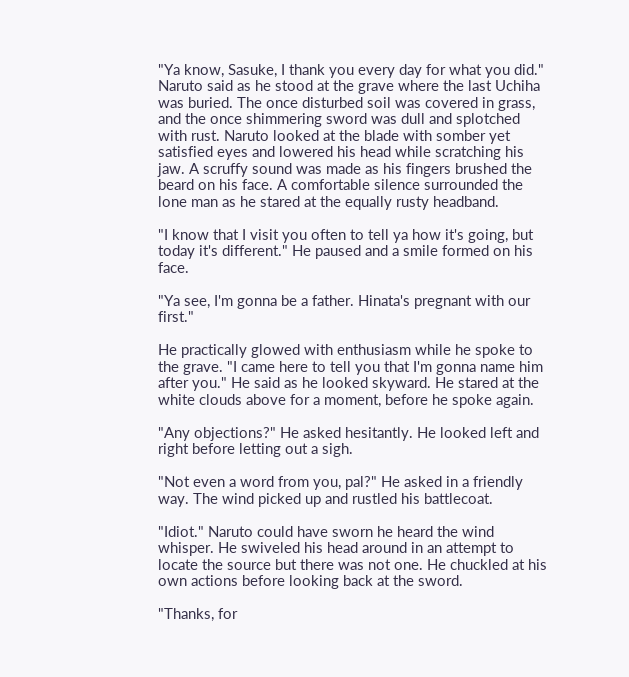"Ya know, Sasuke, I thank you every day for what you did." Naruto said as he stood at the grave where the last Uchiha was buried. The once disturbed soil was covered in grass, and the once shimmering sword was dull and splotched with rust. Naruto looked at the blade with somber yet satisfied eyes and lowered his head while scratching his jaw. A scruffy sound was made as his fingers brushed the beard on his face. A comfortable silence surrounded the lone man as he stared at the equally rusty headband.

"I know that I visit you often to tell ya how it's going, but today it's different." He paused and a smile formed on his face.

"Ya see, I'm gonna be a father. Hinata's pregnant with our first."

He practically glowed with enthusiasm while he spoke to the grave. "I came here to tell you that I'm gonna name him after you." He said as he looked skyward. He stared at the white clouds above for a moment, before he spoke again.

"Any objections?" He asked hesitantly. He looked left and right before letting out a sigh.

"Not even a word from you, pal?" He asked in a friendly way. The wind picked up and rustled his battlecoat.

"Idiot." Naruto could have sworn he heard the wind whisper. He swiveled his head around in an attempt to locate the source but there was not one. He chuckled at his own actions before looking back at the sword.

"Thanks, for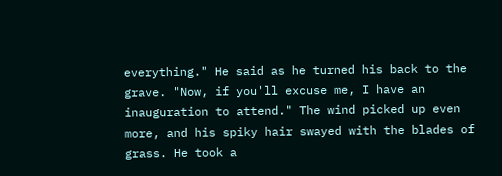everything." He said as he turned his back to the grave. "Now, if you'll excuse me, I have an inauguration to attend." The wind picked up even more, and his spiky hair swayed with the blades of grass. He took a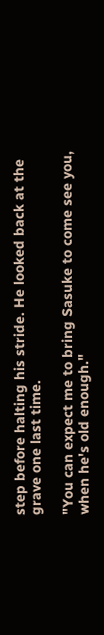step before halting his stride. He looked back at the grave one last time.

"You can expect me to bring Sasuke to come see you, when he's old enough."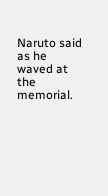Naruto said as he waved at the memorial.